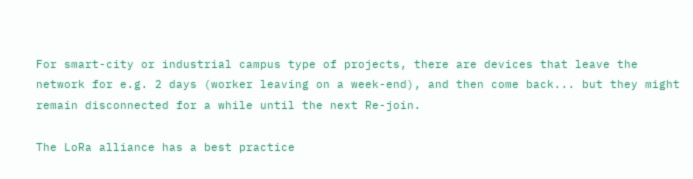For smart-city or industrial campus type of projects, there are devices that leave the network for e.g. 2 days (worker leaving on a week-end), and then come back... but they might remain disconnected for a while until the next Re-join.

The LoRa alliance has a best practice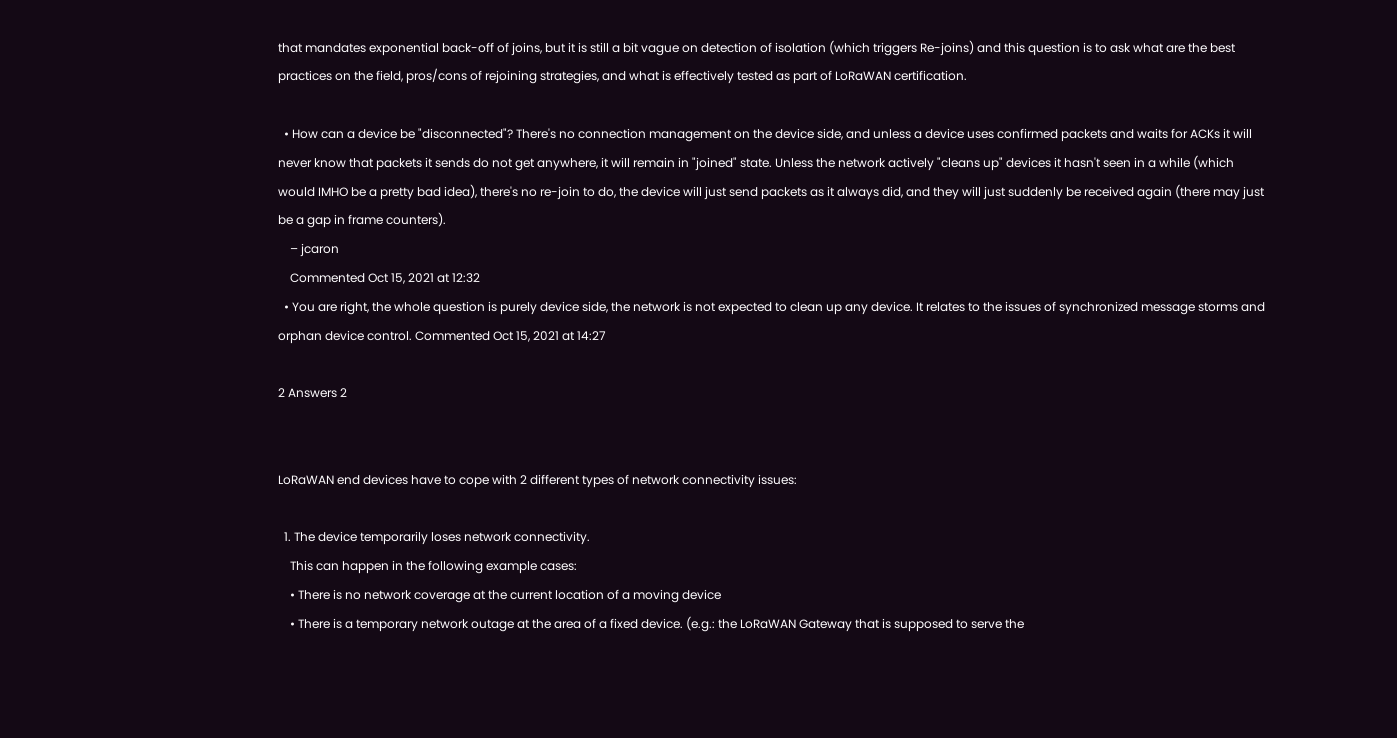that mandates exponential back-off of joins, but it is still a bit vague on detection of isolation (which triggers Re-joins) and this question is to ask what are the best practices on the field, pros/cons of rejoining strategies, and what is effectively tested as part of LoRaWAN certification.

  • How can a device be "disconnected"? There's no connection management on the device side, and unless a device uses confirmed packets and waits for ACKs it will never know that packets it sends do not get anywhere, it will remain in "joined" state. Unless the network actively "cleans up" devices it hasn't seen in a while (which would IMHO be a pretty bad idea), there's no re-join to do, the device will just send packets as it always did, and they will just suddenly be received again (there may just be a gap in frame counters).
    – jcaron
    Commented Oct 15, 2021 at 12:32
  • You are right, the whole question is purely device side, the network is not expected to clean up any device. It relates to the issues of synchronized message storms and orphan device control. Commented Oct 15, 2021 at 14:27

2 Answers 2


LoRaWAN end devices have to cope with 2 different types of network connectivity issues:

  1. The device temporarily loses network connectivity.
    This can happen in the following example cases:
    • There is no network coverage at the current location of a moving device
    • There is a temporary network outage at the area of a fixed device. (e.g.: the LoRaWAN Gateway that is supposed to serve the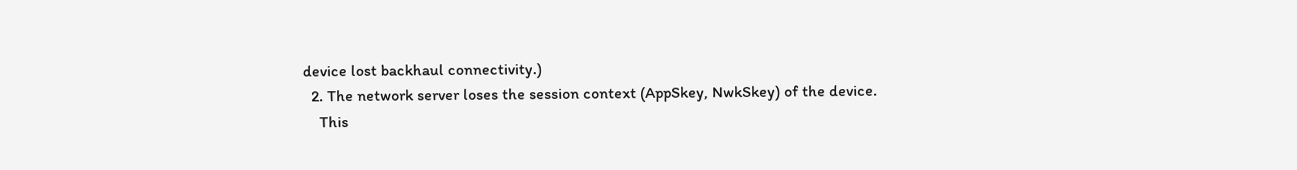device lost backhaul connectivity.)
  2. The network server loses the session context (AppSkey, NwkSkey) of the device.
    This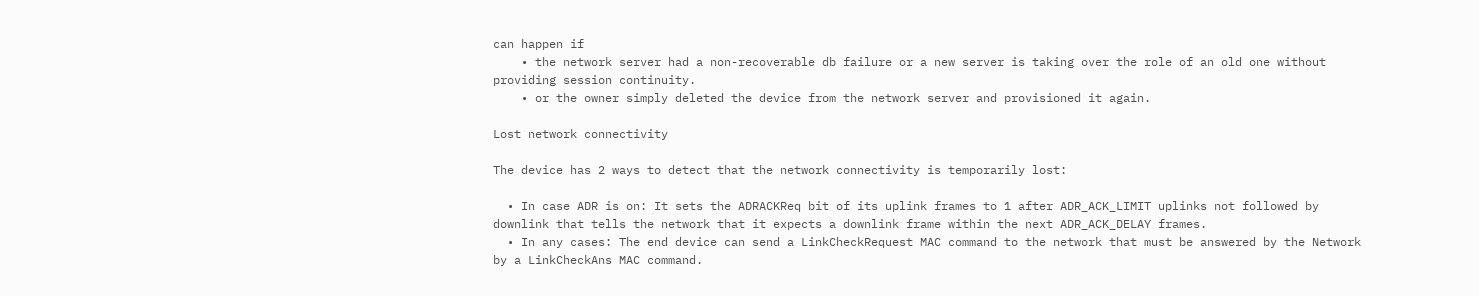can happen if
    • the network server had a non-recoverable db failure or a new server is taking over the role of an old one without providing session continuity.
    • or the owner simply deleted the device from the network server and provisioned it again.

Lost network connectivity

The device has 2 ways to detect that the network connectivity is temporarily lost:

  • In case ADR is on: It sets the ADRACKReq bit of its uplink frames to 1 after ADR_ACK_LIMIT uplinks not followed by downlink that tells the network that it expects a downlink frame within the next ADR_ACK_DELAY frames.
  • In any cases: The end device can send a LinkCheckRequest MAC command to the network that must be answered by the Network by a LinkCheckAns MAC command.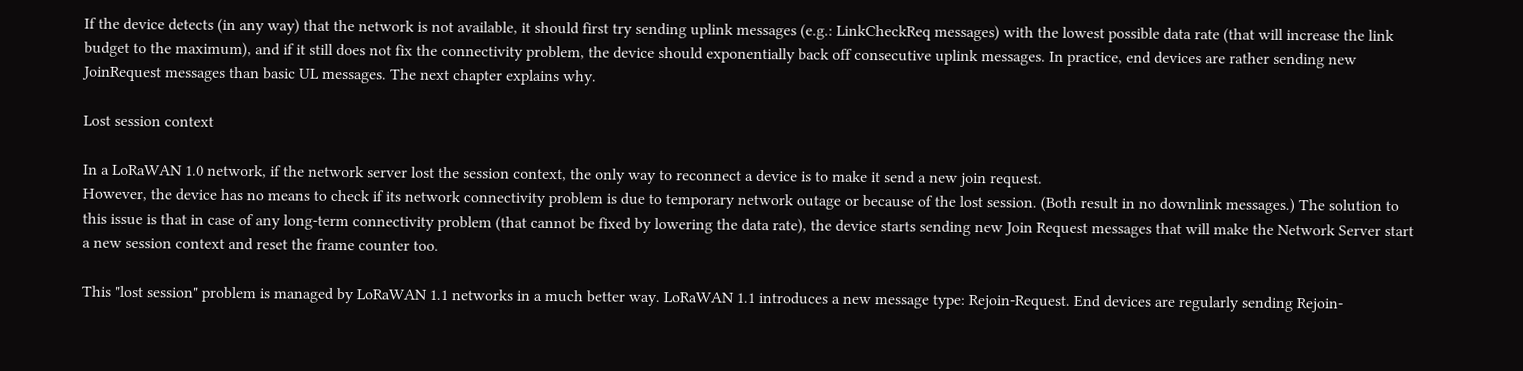If the device detects (in any way) that the network is not available, it should first try sending uplink messages (e.g.: LinkCheckReq messages) with the lowest possible data rate (that will increase the link budget to the maximum), and if it still does not fix the connectivity problem, the device should exponentially back off consecutive uplink messages. In practice, end devices are rather sending new JoinRequest messages than basic UL messages. The next chapter explains why.

Lost session context

In a LoRaWAN 1.0 network, if the network server lost the session context, the only way to reconnect a device is to make it send a new join request.
However, the device has no means to check if its network connectivity problem is due to temporary network outage or because of the lost session. (Both result in no downlink messages.) The solution to this issue is that in case of any long-term connectivity problem (that cannot be fixed by lowering the data rate), the device starts sending new Join Request messages that will make the Network Server start a new session context and reset the frame counter too.

This "lost session" problem is managed by LoRaWAN 1.1 networks in a much better way. LoRaWAN 1.1 introduces a new message type: Rejoin-Request. End devices are regularly sending Rejoin-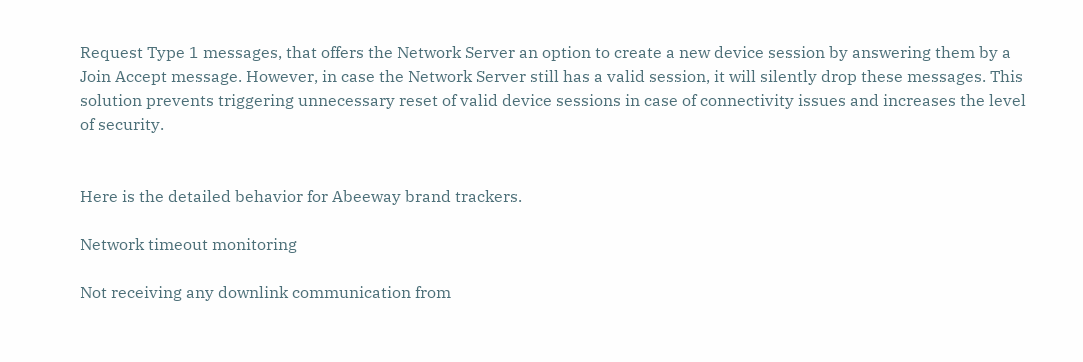Request Type 1 messages, that offers the Network Server an option to create a new device session by answering them by a Join Accept message. However, in case the Network Server still has a valid session, it will silently drop these messages. This solution prevents triggering unnecessary reset of valid device sessions in case of connectivity issues and increases the level of security.


Here is the detailed behavior for Abeeway brand trackers.

Network timeout monitoring

Not receiving any downlink communication from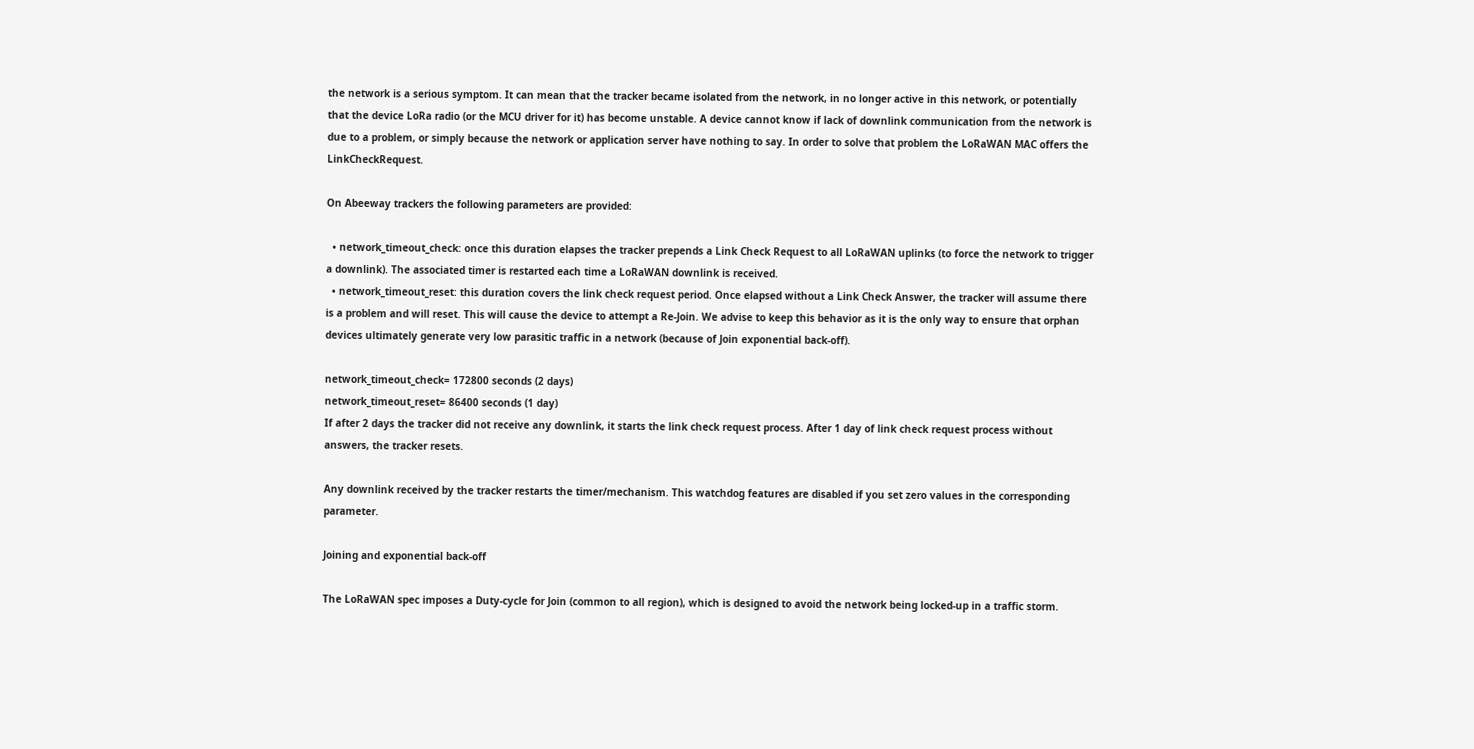the network is a serious symptom. It can mean that the tracker became isolated from the network, in no longer active in this network, or potentially that the device LoRa radio (or the MCU driver for it) has become unstable. A device cannot know if lack of downlink communication from the network is due to a problem, or simply because the network or application server have nothing to say. In order to solve that problem the LoRaWAN MAC offers the LinkCheckRequest.

On Abeeway trackers the following parameters are provided:

  • network_timeout_check: once this duration elapses the tracker prepends a Link Check Request to all LoRaWAN uplinks (to force the network to trigger a downlink). The associated timer is restarted each time a LoRaWAN downlink is received.
  • network_timeout_reset: this duration covers the link check request period. Once elapsed without a Link Check Answer, the tracker will assume there is a problem and will reset. This will cause the device to attempt a Re-Join. We advise to keep this behavior as it is the only way to ensure that orphan devices ultimately generate very low parasitic traffic in a network (because of Join exponential back-off).

network_timeout_check= 172800 seconds (2 days)
network_timeout_reset= 86400 seconds (1 day)
If after 2 days the tracker did not receive any downlink, it starts the link check request process. After 1 day of link check request process without answers, the tracker resets.

Any downlink received by the tracker restarts the timer/mechanism. This watchdog features are disabled if you set zero values in the corresponding parameter.

Joining and exponential back-off

The LoRaWAN spec imposes a Duty-cycle for Join (common to all region), which is designed to avoid the network being locked-up in a traffic storm.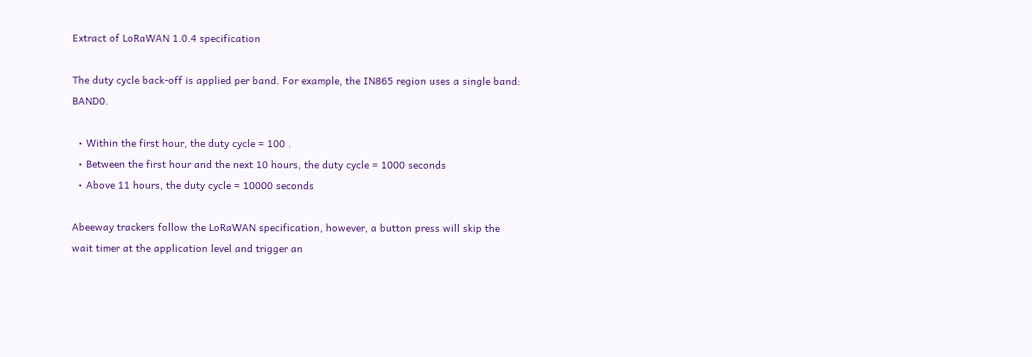Extract of LoRaWAN 1.0.4 specification

The duty cycle back-off is applied per band. For example, the IN865 region uses a single band: BAND0.

  • Within the first hour, the duty cycle = 100 .
  • Between the first hour and the next 10 hours, the duty cycle = 1000 seconds
  • Above 11 hours, the duty cycle = 10000 seconds

Abeeway trackers follow the LoRaWAN specification, however, a button press will skip the wait timer at the application level and trigger an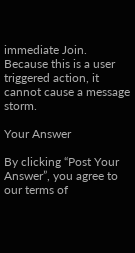immediate Join. Because this is a user triggered action, it cannot cause a message storm.

Your Answer

By clicking “Post Your Answer”, you agree to our terms of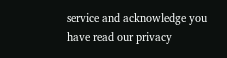service and acknowledge you have read our privacy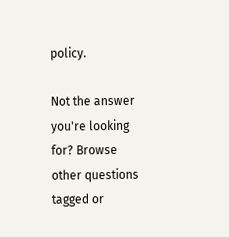policy.

Not the answer you're looking for? Browse other questions tagged or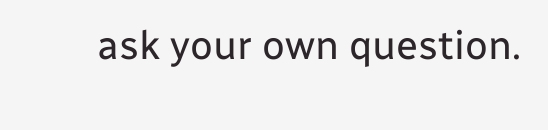ask your own question.